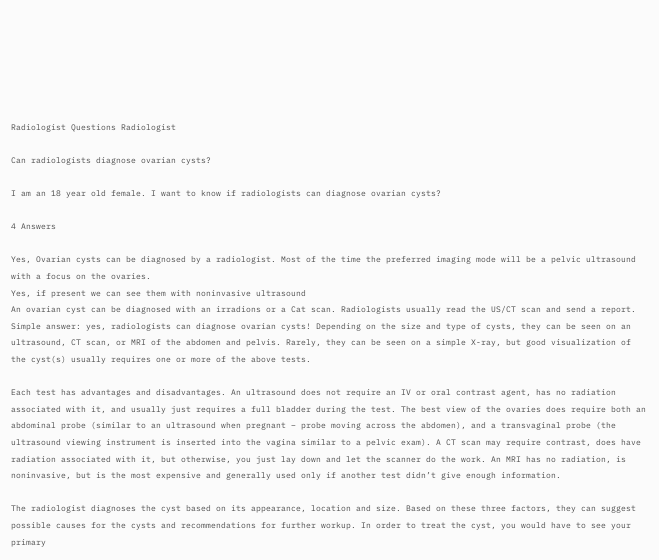Radiologist Questions Radiologist

Can radiologists diagnose ovarian cysts?

I am an 18 year old female. I want to know if radiologists can diagnose ovarian cysts?

4 Answers

Yes, Ovarian cysts can be diagnosed by a radiologist. Most of the time the preferred imaging mode will be a pelvic ultrasound with a focus on the ovaries.
Yes, if present we can see them with noninvasive ultrasound
An ovarian cyst can be diagnosed with an irradions or a Cat scan. Radiologists usually read the US/CT scan and send a report.
Simple answer: yes, radiologists can diagnose ovarian cysts! Depending on the size and type of cysts, they can be seen on an ultrasound, CT scan, or MRI of the abdomen and pelvis. Rarely, they can be seen on a simple X-ray, but good visualization of the cyst(s) usually requires one or more of the above tests.

Each test has advantages and disadvantages. An ultrasound does not require an IV or oral contrast agent, has no radiation associated with it, and usually just requires a full bladder during the test. The best view of the ovaries does require both an abdominal probe (similar to an ultrasound when pregnant – probe moving across the abdomen), and a transvaginal probe (the ultrasound viewing instrument is inserted into the vagina similar to a pelvic exam). A CT scan may require contrast, does have radiation associated with it, but otherwise, you just lay down and let the scanner do the work. An MRI has no radiation, is noninvasive, but is the most expensive and generally used only if another test didn’t give enough information.

The radiologist diagnoses the cyst based on its appearance, location and size. Based on these three factors, they can suggest possible causes for the cysts and recommendations for further workup. In order to treat the cyst, you would have to see your primary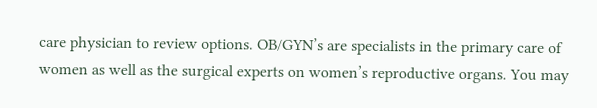care physician to review options. OB/GYN’s are specialists in the primary care of women as well as the surgical experts on women’s reproductive organs. You may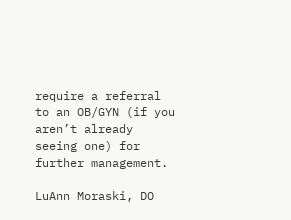require a referral to an OB/GYN (if you aren’t already seeing one) for further management.

LuAnn Moraski, DO